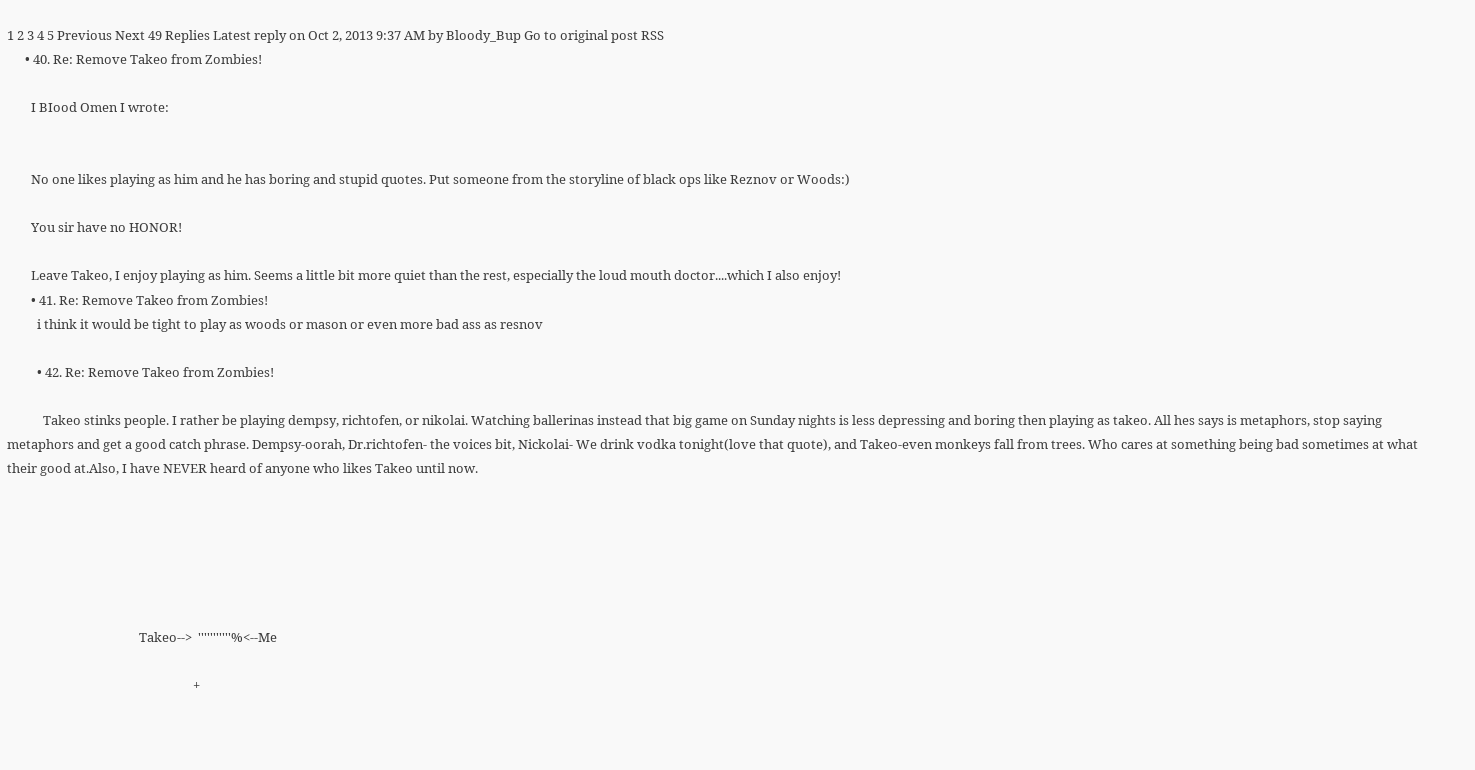1 2 3 4 5 Previous Next 49 Replies Latest reply on Oct 2, 2013 9:37 AM by Bloody_Bup Go to original post RSS
      • 40. Re: Remove Takeo from Zombies!

        I BIood Omen I wrote:


        No one likes playing as him and he has boring and stupid quotes. Put someone from the storyline of black ops like Reznov or Woods:)

        You sir have no HONOR!

        Leave Takeo, I enjoy playing as him. Seems a little bit more quiet than the rest, especially the loud mouth doctor....which I also enjoy!
        • 41. Re: Remove Takeo from Zombies!
          i think it would be tight to play as woods or mason or even more bad ass as resnov

          • 42. Re: Remove Takeo from Zombies!

            Takeo stinks people. I rather be playing dempsy, richtofen, or nikolai. Watching ballerinas instead that big game on Sunday nights is less depressing and boring then playing as takeo. All hes says is metaphors, stop saying metaphors and get a good catch phrase. Dempsy-oorah, Dr.richtofen- the voices bit, Nickolai- We drink vodka tonight(love that quote), and Takeo-even monkeys fall from trees. Who cares at something being bad sometimes at what their good at.Also, I have NEVER heard of anyone who likes Takeo until now.






                                            Takeo-->  '''''''''''%<--Me

                                                              +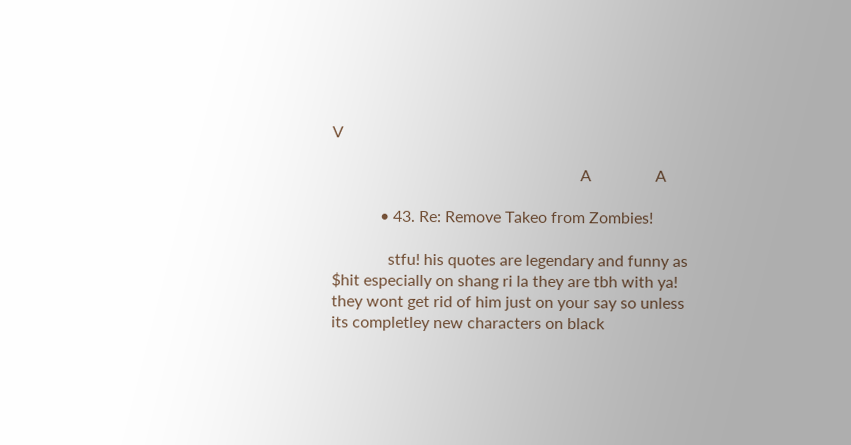V

                                                              A                A

            • 43. Re: Remove Takeo from Zombies!

              stfu! his quotes are legendary and funny as $hit especially on shang ri la they are tbh with ya! they wont get rid of him just on your say so unless its completley new characters on black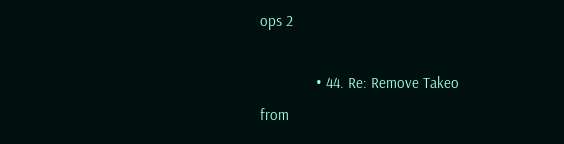ops 2

              • 44. Re: Remove Takeo from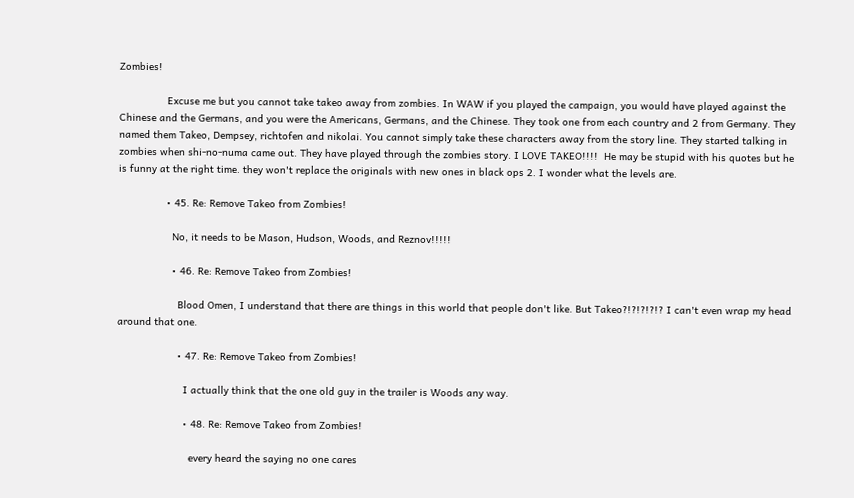Zombies!

                Excuse me but you cannot take takeo away from zombies. In WAW if you played the campaign, you would have played against the Chinese and the Germans, and you were the Americans, Germans, and the Chinese. They took one from each country and 2 from Germany. They named them Takeo, Dempsey, richtofen and nikolai. You cannot simply take these characters away from the story line. They started talking in zombies when shi-no-numa came out. They have played through the zombies story. I LOVE TAKEO!!!!  He may be stupid with his quotes but he is funny at the right time. they won't replace the originals with new ones in black ops 2. I wonder what the levels are.

                • 45. Re: Remove Takeo from Zombies!

                  No, it needs to be Mason, Hudson, Woods, and Reznov!!!!!

                  • 46. Re: Remove Takeo from Zombies!

                    Blood Omen, I understand that there are things in this world that people don't like. But Takeo?!?!?!?!? I can't even wrap my head around that one.

                    • 47. Re: Remove Takeo from Zombies!

                      I actually think that the one old guy in the trailer is Woods any way.

                      • 48. Re: Remove Takeo from Zombies!

                        every heard the saying no one cares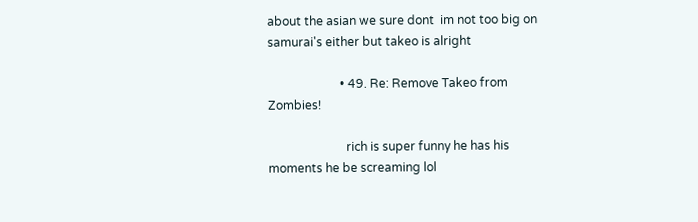about the asian we sure dont  im not too big on samurai's either but takeo is alright

                        • 49. Re: Remove Takeo from Zombies!

                          rich is super funny he has his moments he be screaming lol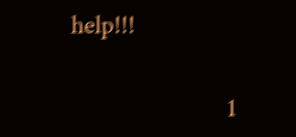help!!!

                          1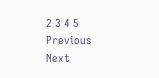2 3 4 5 Previous Next